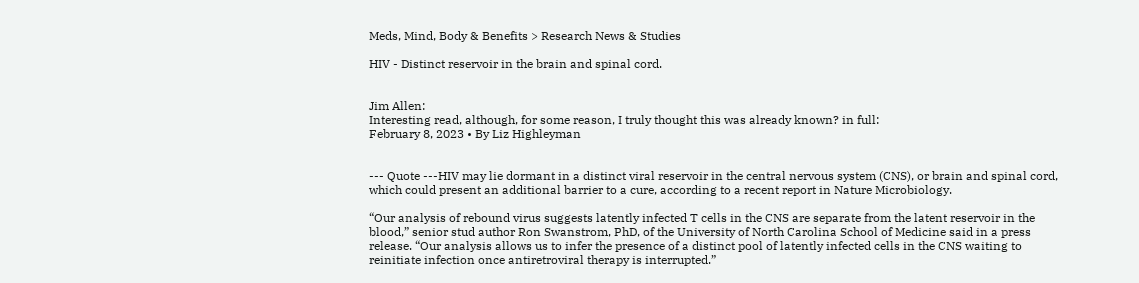Meds, Mind, Body & Benefits > Research News & Studies

HIV - Distinct reservoir in the brain and spinal cord.


Jim Allen:
Interesting read, although, for some reason, I truly thought this was already known? in full:
February 8, 2023 • By Liz Highleyman


--- Quote ---HIV may lie dormant in a distinct viral reservoir in the central nervous system (CNS), or brain and spinal cord, which could present an additional barrier to a cure, according to a recent report in Nature Microbiology.

“Our analysis of rebound virus suggests latently infected T cells in the CNS are separate from the latent reservoir in the blood,” senior stud author Ron Swanstrom, PhD, of the University of North Carolina School of Medicine said in a press release. “Our analysis allows us to infer the presence of a distinct pool of latently infected cells in the CNS waiting to reinitiate infection once antiretroviral therapy is interrupted.”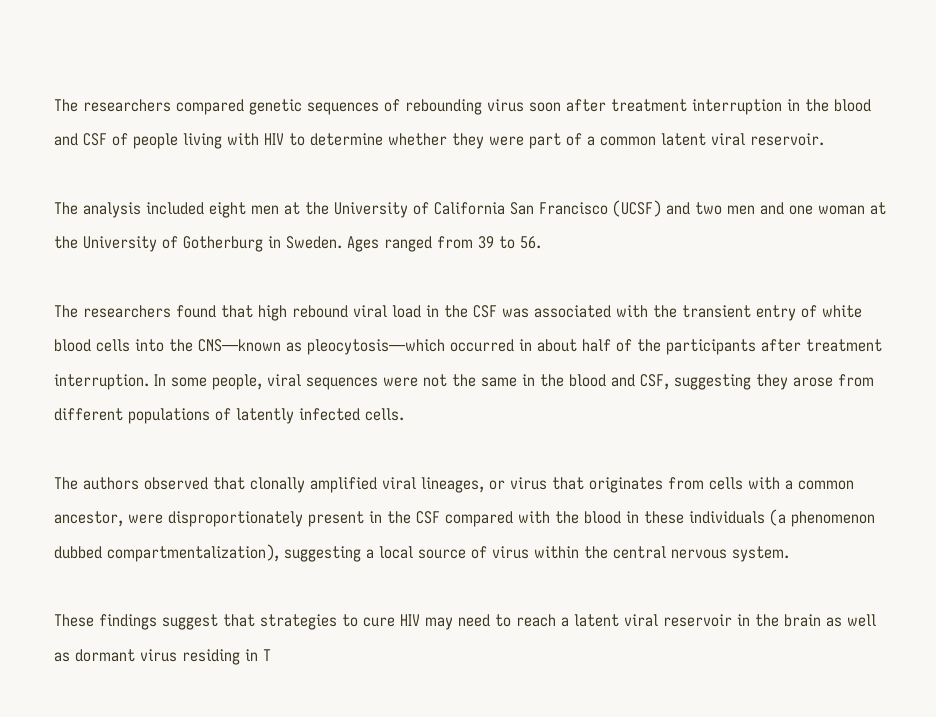The researchers compared genetic sequences of rebounding virus soon after treatment interruption in the blood and CSF of people living with HIV to determine whether they were part of a common latent viral reservoir.

The analysis included eight men at the University of California San Francisco (UCSF) and two men and one woman at the University of Gotherburg in Sweden. Ages ranged from 39 to 56.

The researchers found that high rebound viral load in the CSF was associated with the transient entry of white blood cells into the CNS—known as pleocytosis—which occurred in about half of the participants after treatment interruption. In some people, viral sequences were not the same in the blood and CSF, suggesting they arose from different populations of latently infected cells.

The authors observed that clonally amplified viral lineages, or virus that originates from cells with a common ancestor, were disproportionately present in the CSF compared with the blood in these individuals (a phenomenon dubbed compartmentalization), suggesting a local source of virus within the central nervous system.

These findings suggest that strategies to cure HIV may need to reach a latent viral reservoir in the brain as well as dormant virus residing in T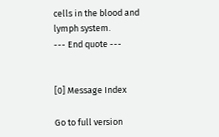cells in the blood and lymph system.
--- End quote ---


[0] Message Index

Go to full version